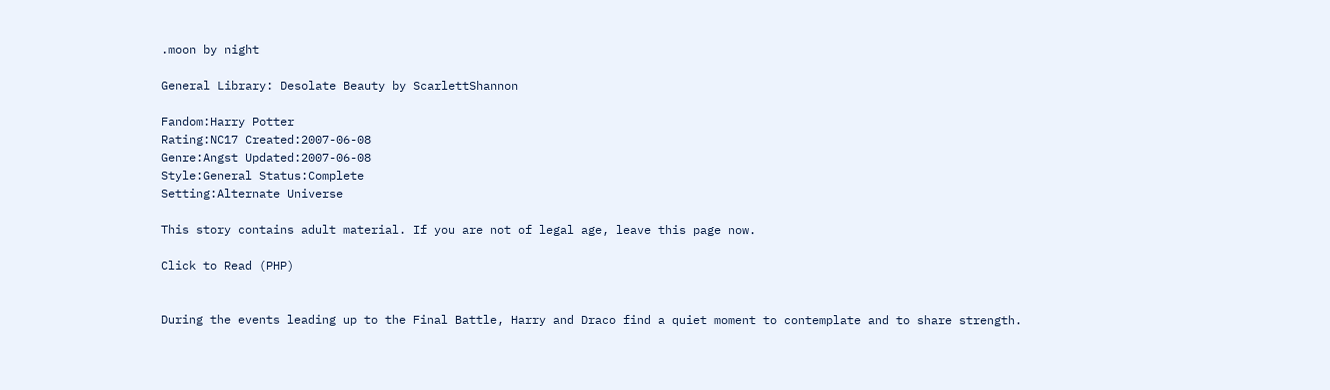.moon by night

General Library: Desolate Beauty by ScarlettShannon

Fandom:Harry Potter
Rating:NC17 Created:2007-06-08
Genre:Angst Updated:2007-06-08
Style:General Status:Complete
Setting:Alternate Universe

This story contains adult material. If you are not of legal age, leave this page now.

Click to Read (PHP)


During the events leading up to the Final Battle, Harry and Draco find a quiet moment to contemplate and to share strength.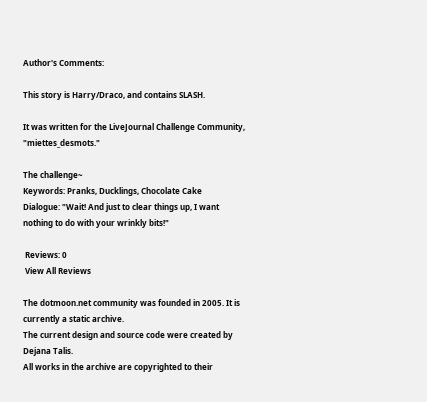Author's Comments:

This story is Harry/Draco, and contains SLASH.

It was written for the LiveJournal Challenge Community, "miettes_desmots."

The challenge~
Keywords: Pranks, Ducklings, Chocolate Cake
Dialogue: "Wait! And just to clear things up, I want nothing to do with your wrinkly bits!"

 Reviews: 0
 View All Reviews

The dotmoon.net community was founded in 2005. It is currently a static archive.
The current design and source code were created by Dejana Talis.
All works in the archive are copyrighted to their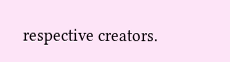respective creators.